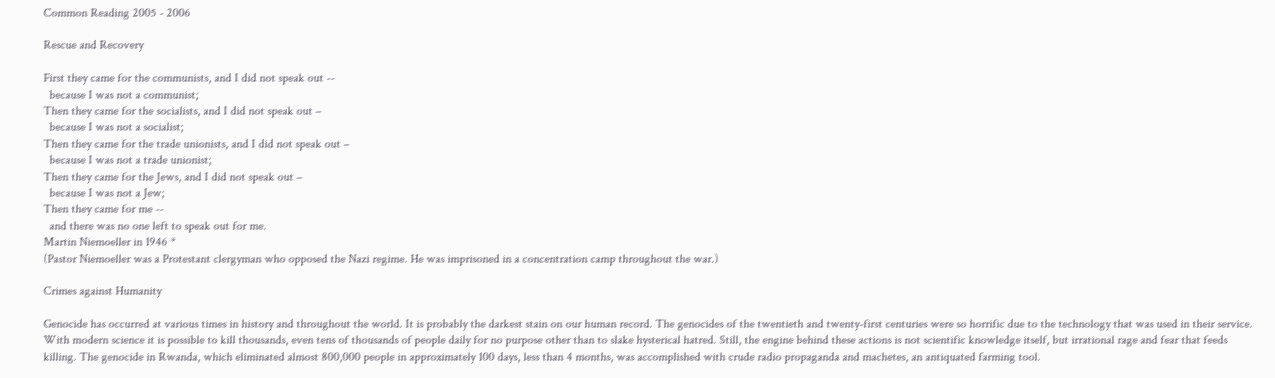Common Reading 2005 - 2006

Rescue and Recovery

First they came for the communists, and I did not speak out --
  because I was not a communist;
Then they came for the socialists, and I did not speak out –
  because I was not a socialist;
Then they came for the trade unionists, and I did not speak out –
  because I was not a trade unionist;
Then they came for the Jews, and I did not speak out –
  because I was not a Jew;
Then they came for me --
  and there was no one left to speak out for me.
Martin Niemoeller in 1946 *
(Pastor Niemoeller was a Protestant clergyman who opposed the Nazi regime. He was imprisoned in a concentration camp throughout the war.)

Crimes against Humanity

Genocide has occurred at various times in history and throughout the world. It is probably the darkest stain on our human record. The genocides of the twentieth and twenty-first centuries were so horrific due to the technology that was used in their service. With modern science it is possible to kill thousands, even tens of thousands of people daily for no purpose other than to slake hysterical hatred. Still, the engine behind these actions is not scientific knowledge itself, but irrational rage and fear that feeds killing. The genocide in Rwanda, which eliminated almost 800,000 people in approximately 100 days, less than 4 months, was accomplished with crude radio propaganda and machetes, an antiquated farming tool.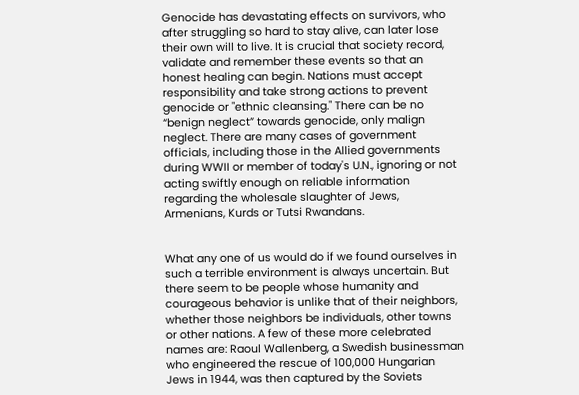Genocide has devastating effects on survivors, who after struggling so hard to stay alive, can later lose their own will to live. It is crucial that society record, validate and remember these events so that an honest healing can begin. Nations must accept responsibility and take strong actions to prevent genocide or "ethnic cleansing." There can be no “benign neglect” towards genocide, only malign neglect. There are many cases of government officials, including those in the Allied governments during WWII or member of today's U.N., ignoring or not acting swiftly enough on reliable information regarding the wholesale slaughter of Jews, Armenians, Kurds or Tutsi Rwandans.


What any one of us would do if we found ourselves in such a terrible environment is always uncertain. But there seem to be people whose humanity and courageous behavior is unlike that of their neighbors, whether those neighbors be individuals, other towns or other nations. A few of these more celebrated names are: Raoul Wallenberg, a Swedish businessman who engineered the rescue of 100,000 Hungarian Jews in 1944, was then captured by the Soviets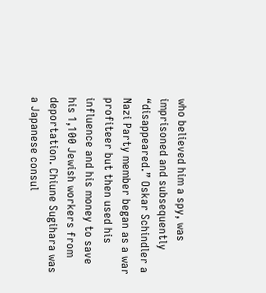who believed him a spy, was imprisoned and subsequently “disappeared.” Oskar Schindler a Nazi Party member began as a war profiteer but then used his influence and his money to save his 1,100 Jewish workers from deportation. Chiune Sugihara was a Japanese consul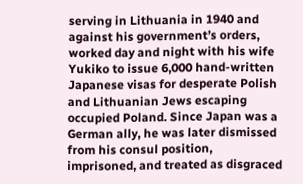serving in Lithuania in 1940 and against his government’s orders, worked day and night with his wife Yukiko to issue 6,000 hand-written Japanese visas for desperate Polish and Lithuanian Jews escaping occupied Poland. Since Japan was a German ally, he was later dismissed from his consul position, imprisoned, and treated as disgraced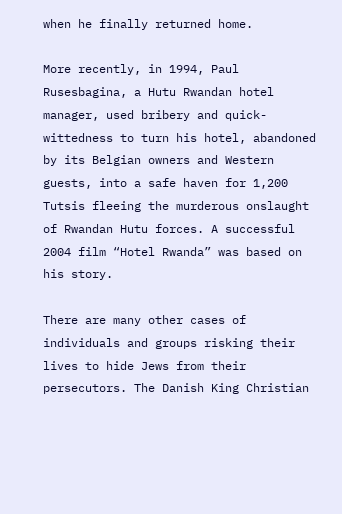when he finally returned home.

More recently, in 1994, Paul Rusesbagina, a Hutu Rwandan hotel manager, used bribery and quick-wittedness to turn his hotel, abandoned by its Belgian owners and Western guests, into a safe haven for 1,200 Tutsis fleeing the murderous onslaught of Rwandan Hutu forces. A successful 2004 film “Hotel Rwanda” was based on his story.

There are many other cases of individuals and groups risking their lives to hide Jews from their persecutors. The Danish King Christian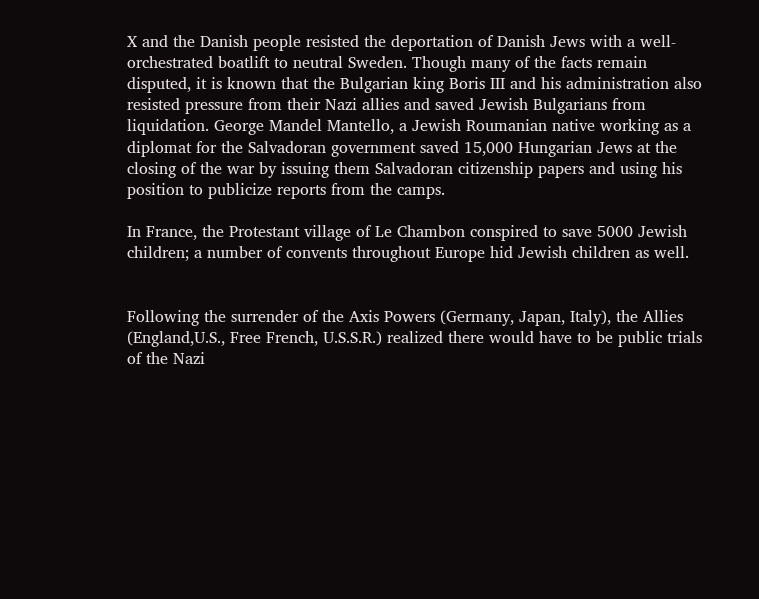X and the Danish people resisted the deportation of Danish Jews with a well-orchestrated boatlift to neutral Sweden. Though many of the facts remain disputed, it is known that the Bulgarian king Boris III and his administration also resisted pressure from their Nazi allies and saved Jewish Bulgarians from liquidation. George Mandel Mantello, a Jewish Roumanian native working as a diplomat for the Salvadoran government saved 15,000 Hungarian Jews at the closing of the war by issuing them Salvadoran citizenship papers and using his position to publicize reports from the camps.

In France, the Protestant village of Le Chambon conspired to save 5000 Jewish children; a number of convents throughout Europe hid Jewish children as well.


Following the surrender of the Axis Powers (Germany, Japan, Italy), the Allies (England,U.S., Free French, U.S.S.R.) realized there would have to be public trials of the Nazi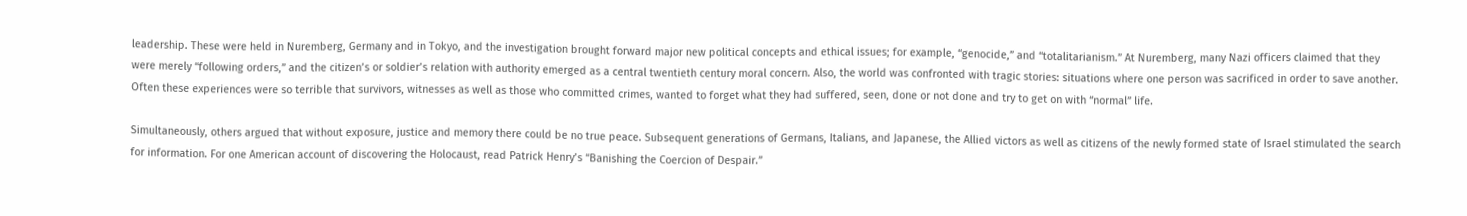leadership. These were held in Nuremberg, Germany and in Tokyo, and the investigation brought forward major new political concepts and ethical issues; for example, “genocide,” and “totalitarianism.” At Nuremberg, many Nazi officers claimed that they were merely “following orders,” and the citizen’s or soldier’s relation with authority emerged as a central twentieth century moral concern. Also, the world was confronted with tragic stories: situations where one person was sacrificed in order to save another. Often these experiences were so terrible that survivors, witnesses as well as those who committed crimes, wanted to forget what they had suffered, seen, done or not done and try to get on with “normal” life.

Simultaneously, others argued that without exposure, justice and memory there could be no true peace. Subsequent generations of Germans, Italians, and Japanese, the Allied victors as well as citizens of the newly formed state of Israel stimulated the search for information. For one American account of discovering the Holocaust, read Patrick Henry’s “Banishing the Coercion of Despair.”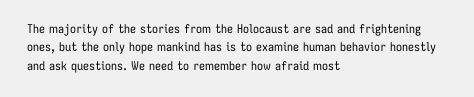The majority of the stories from the Holocaust are sad and frightening ones, but the only hope mankind has is to examine human behavior honestly and ask questions. We need to remember how afraid most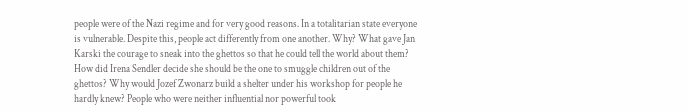people were of the Nazi regime and for very good reasons. In a totalitarian state everyone is vulnerable. Despite this, people act differently from one another. Why? What gave Jan Karski the courage to sneak into the ghettos so that he could tell the world about them? How did Irena Sendler decide she should be the one to smuggle children out of the ghettos? Why would Jozef Zwonarz build a shelter under his workshop for people he hardly knew? People who were neither influential nor powerful took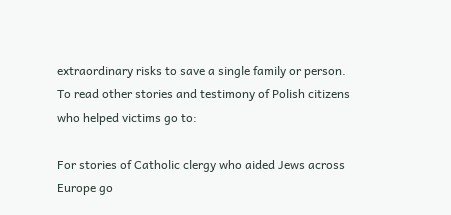extraordinary risks to save a single family or person. To read other stories and testimony of Polish citizens who helped victims go to:

For stories of Catholic clergy who aided Jews across Europe go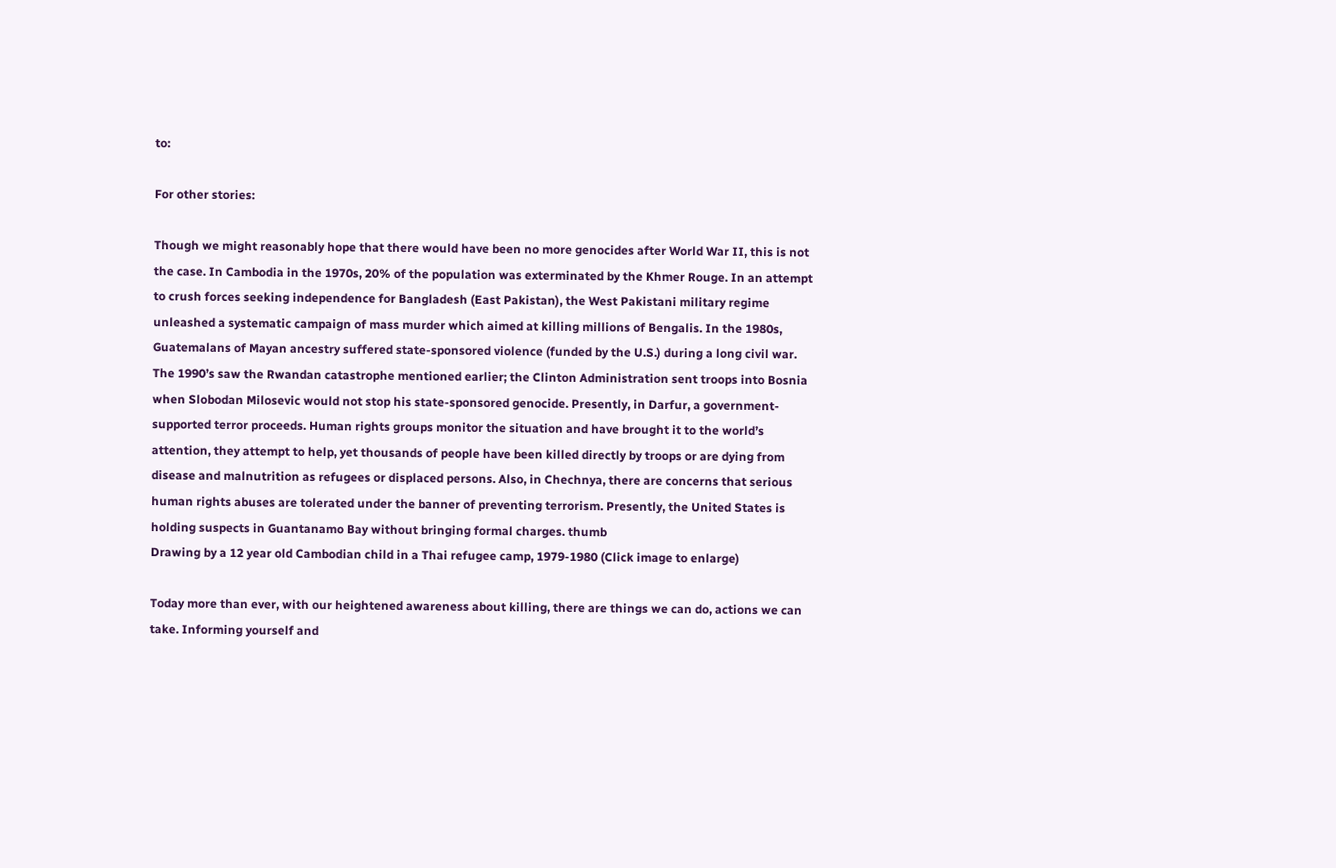to:

For other stories:

Though we might reasonably hope that there would have been no more genocides after World War II, this is not the case. In Cambodia in the 1970s, 20% of the population was exterminated by the Khmer Rouge. In an attempt to crush forces seeking independence for Bangladesh (East Pakistan), the West Pakistani military regime unleashed a systematic campaign of mass murder which aimed at killing millions of Bengalis. In the 1980s, Guatemalans of Mayan ancestry suffered state-sponsored violence (funded by the U.S.) during a long civil war. The 1990’s saw the Rwandan catastrophe mentioned earlier; the Clinton Administration sent troops into Bosnia when Slobodan Milosevic would not stop his state-sponsored genocide. Presently, in Darfur, a government-supported terror proceeds. Human rights groups monitor the situation and have brought it to the world’s attention, they attempt to help, yet thousands of people have been killed directly by troops or are dying from disease and malnutrition as refugees or displaced persons. Also, in Chechnya, there are concerns that serious human rights abuses are tolerated under the banner of preventing terrorism. Presently, the United States is holding suspects in Guantanamo Bay without bringing formal charges. thumb
Drawing by a 12 year old Cambodian child in a Thai refugee camp, 1979-1980 (Click image to enlarge)

Today more than ever, with our heightened awareness about killing, there are things we can do, actions we can take. Informing yourself and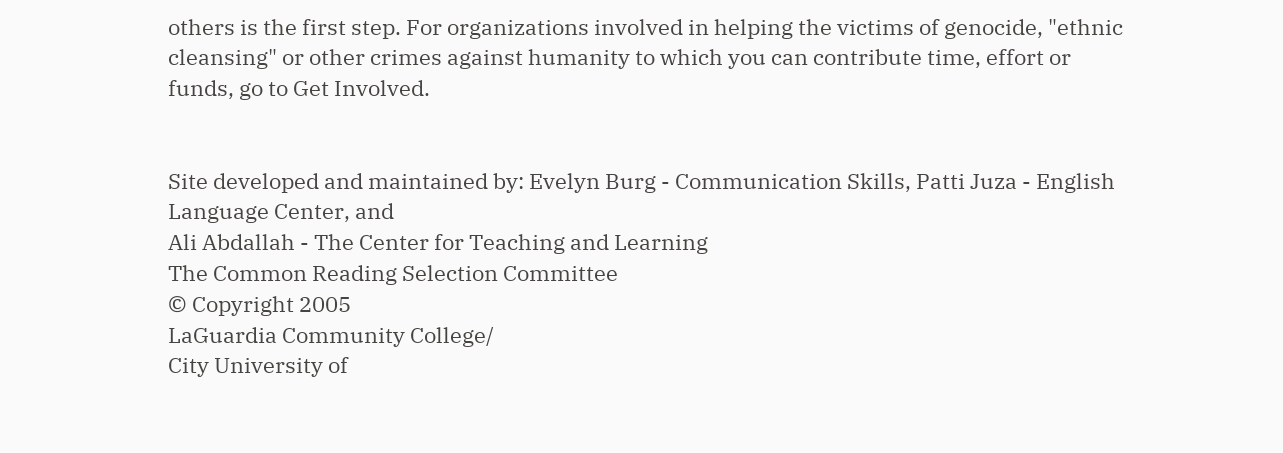others is the first step. For organizations involved in helping the victims of genocide, "ethnic cleansing" or other crimes against humanity to which you can contribute time, effort or funds, go to Get Involved.


Site developed and maintained by: Evelyn Burg - Communication Skills, Patti Juza - English Language Center, and
Ali Abdallah - The Center for Teaching and Learning
The Common Reading Selection Committee
© Copyright 2005
LaGuardia Community College/
City University of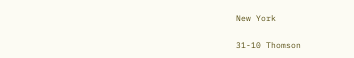New York

31-10 Thomson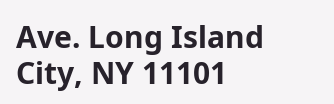Ave. Long Island City, NY 11101